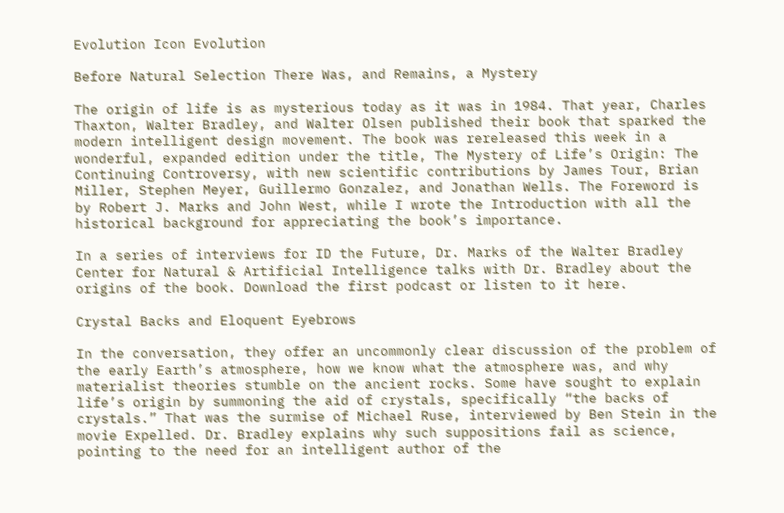Evolution Icon Evolution

Before Natural Selection There Was, and Remains, a Mystery

The origin of life is as mysterious today as it was in 1984. That year, Charles Thaxton, Walter Bradley, and Walter Olsen published their book that sparked the modern intelligent design movement. The book was rereleased this week in a wonderful, expanded edition under the title, The Mystery of Life’s Origin: The Continuing Controversy, with new scientific contributions by James Tour, Brian Miller, Stephen Meyer, Guillermo Gonzalez, and Jonathan Wells. The Foreword is by Robert J. Marks and John West, while I wrote the Introduction with all the historical background for appreciating the book’s importance.

In a series of interviews for ID the Future, Dr. Marks of the Walter Bradley Center for Natural & Artificial Intelligence talks with Dr. Bradley about the origins of the book. Download the first podcast or listen to it here.

Crystal Backs and Eloquent Eyebrows

In the conversation, they offer an uncommonly clear discussion of the problem of the early Earth’s atmosphere, how we know what the atmosphere was, and why materialist theories stumble on the ancient rocks. Some have sought to explain life’s origin by summoning the aid of crystals, specifically “the backs of crystals.” That was the surmise of Michael Ruse, interviewed by Ben Stein in the movie Expelled. Dr. Bradley explains why such suppositions fail as science, pointing to the need for an intelligent author of the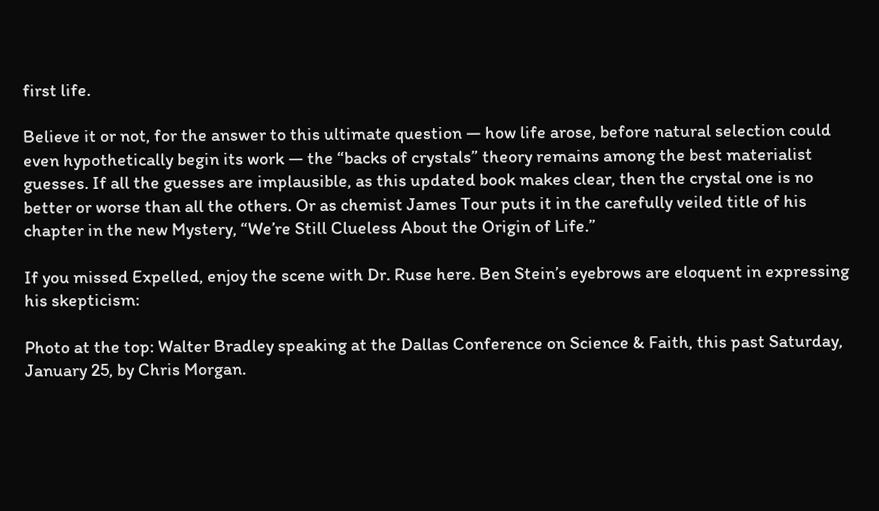first life.

Believe it or not, for the answer to this ultimate question — how life arose, before natural selection could even hypothetically begin its work — the “backs of crystals” theory remains among the best materialist guesses. If all the guesses are implausible, as this updated book makes clear, then the crystal one is no better or worse than all the others. Or as chemist James Tour puts it in the carefully veiled title of his chapter in the new Mystery, “We’re Still Clueless About the Origin of Life.”

If you missed Expelled, enjoy the scene with Dr. Ruse here. Ben Stein’s eyebrows are eloquent in expressing his skepticism:

Photo at the top: Walter Bradley speaking at the Dallas Conference on Science & Faith, this past Saturday, January 25, by Chris Morgan.